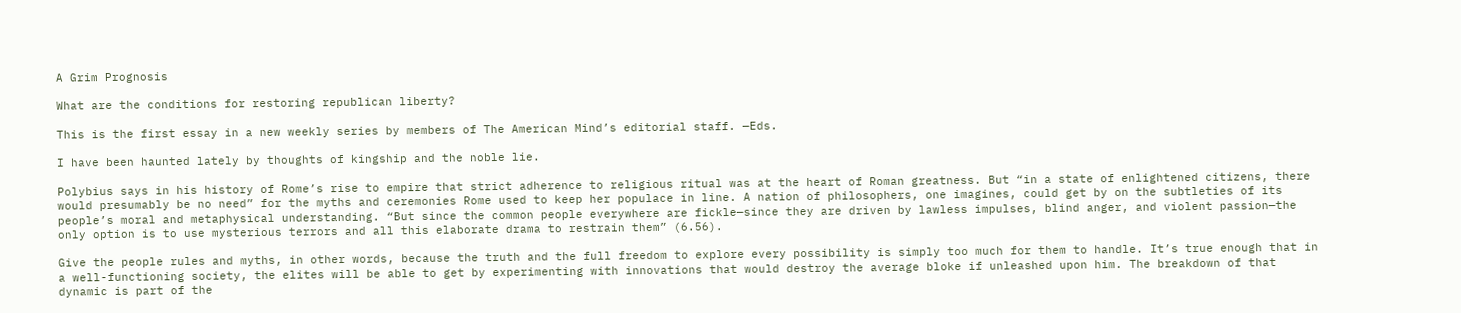A Grim Prognosis

What are the conditions for restoring republican liberty?

This is the first essay in a new weekly series by members of The American Mind’s editorial staff. —Eds.

I have been haunted lately by thoughts of kingship and the noble lie.

Polybius says in his history of Rome’s rise to empire that strict adherence to religious ritual was at the heart of Roman greatness. But “in a state of enlightened citizens, there would presumably be no need” for the myths and ceremonies Rome used to keep her populace in line. A nation of philosophers, one imagines, could get by on the subtleties of its people’s moral and metaphysical understanding. “But since the common people everywhere are fickle—since they are driven by lawless impulses, blind anger, and violent passion—the only option is to use mysterious terrors and all this elaborate drama to restrain them” (6.56).

Give the people rules and myths, in other words, because the truth and the full freedom to explore every possibility is simply too much for them to handle. It’s true enough that in a well-functioning society, the elites will be able to get by experimenting with innovations that would destroy the average bloke if unleashed upon him. The breakdown of that dynamic is part of the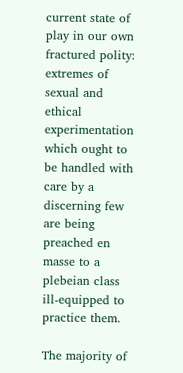current state of play in our own fractured polity: extremes of sexual and ethical experimentation which ought to be handled with care by a discerning few are being preached en masse to a plebeian class ill-equipped to practice them.

The majority of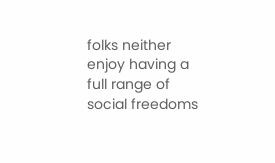folks neither enjoy having a full range of social freedoms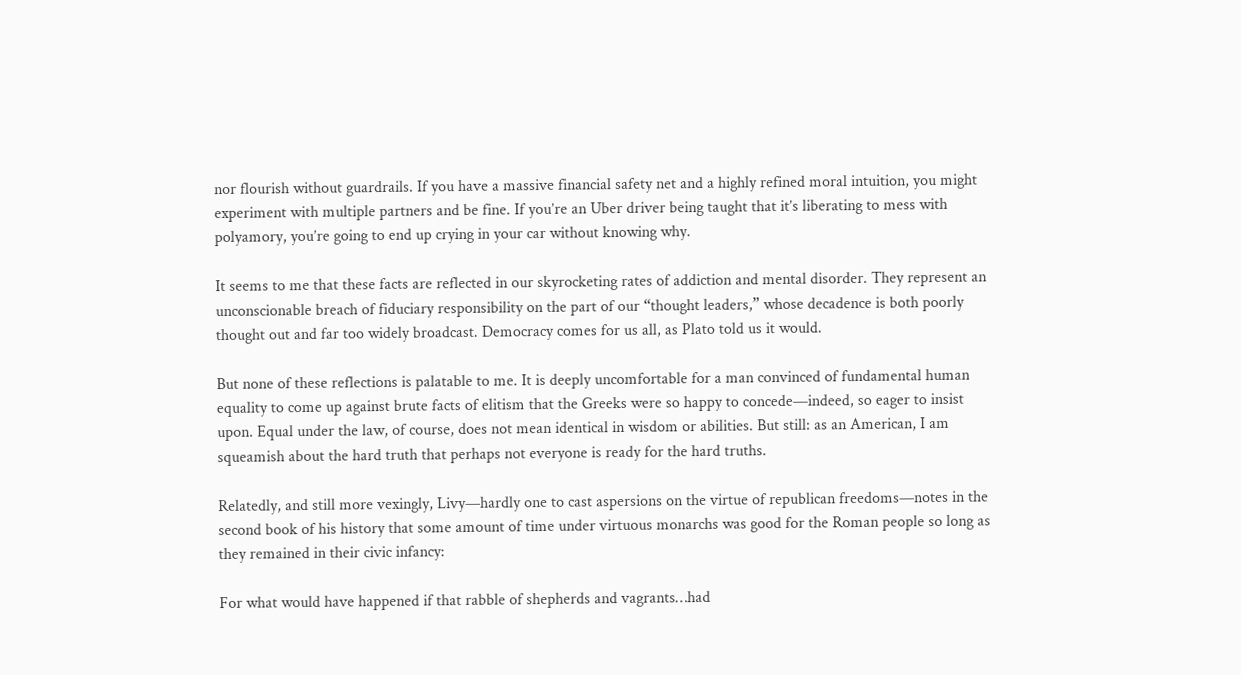nor flourish without guardrails. If you have a massive financial safety net and a highly refined moral intuition, you might experiment with multiple partners and be fine. If you’re an Uber driver being taught that it’s liberating to mess with polyamory, you’re going to end up crying in your car without knowing why.

It seems to me that these facts are reflected in our skyrocketing rates of addiction and mental disorder. They represent an unconscionable breach of fiduciary responsibility on the part of our “thought leaders,” whose decadence is both poorly thought out and far too widely broadcast. Democracy comes for us all, as Plato told us it would.

But none of these reflections is palatable to me. It is deeply uncomfortable for a man convinced of fundamental human equality to come up against brute facts of elitism that the Greeks were so happy to concede—indeed, so eager to insist upon. Equal under the law, of course, does not mean identical in wisdom or abilities. But still: as an American, I am squeamish about the hard truth that perhaps not everyone is ready for the hard truths.

Relatedly, and still more vexingly, Livy—hardly one to cast aspersions on the virtue of republican freedoms—notes in the second book of his history that some amount of time under virtuous monarchs was good for the Roman people so long as they remained in their civic infancy:

For what would have happened if that rabble of shepherds and vagrants…had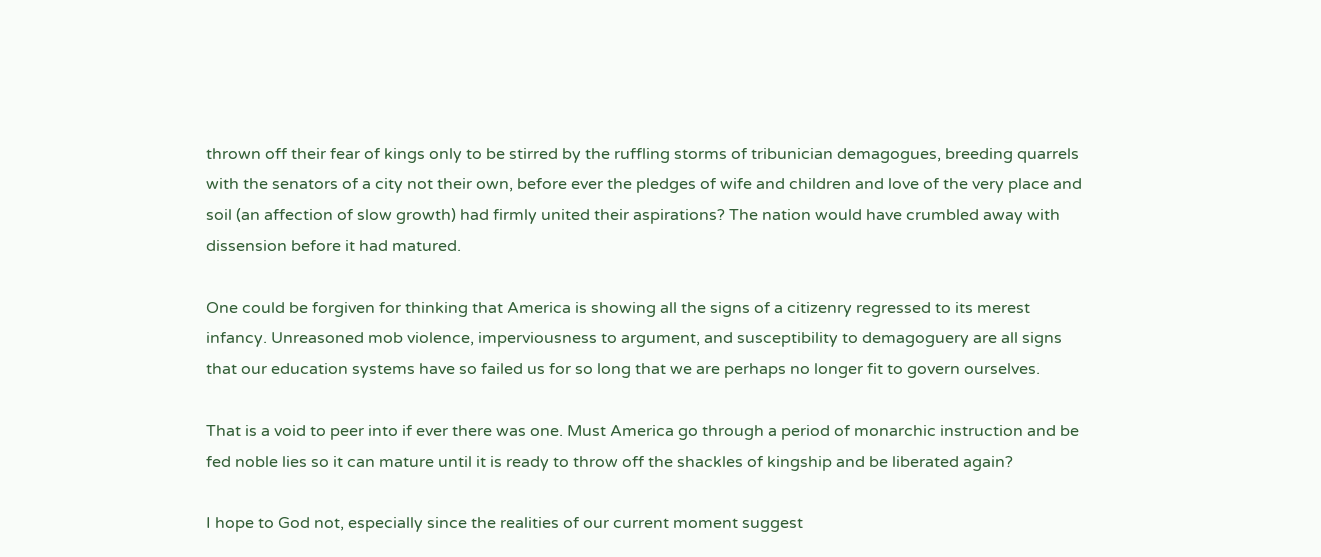thrown off their fear of kings only to be stirred by the ruffling storms of tribunician demagogues, breeding quarrels with the senators of a city not their own, before ever the pledges of wife and children and love of the very place and soil (an affection of slow growth) had firmly united their aspirations? The nation would have crumbled away with dissension before it had matured.

One could be forgiven for thinking that America is showing all the signs of a citizenry regressed to its merest infancy. Unreasoned mob violence, imperviousness to argument, and susceptibility to demagoguery are all signs that our education systems have so failed us for so long that we are perhaps no longer fit to govern ourselves.

That is a void to peer into if ever there was one. Must America go through a period of monarchic instruction and be fed noble lies so it can mature until it is ready to throw off the shackles of kingship and be liberated again?

I hope to God not, especially since the realities of our current moment suggest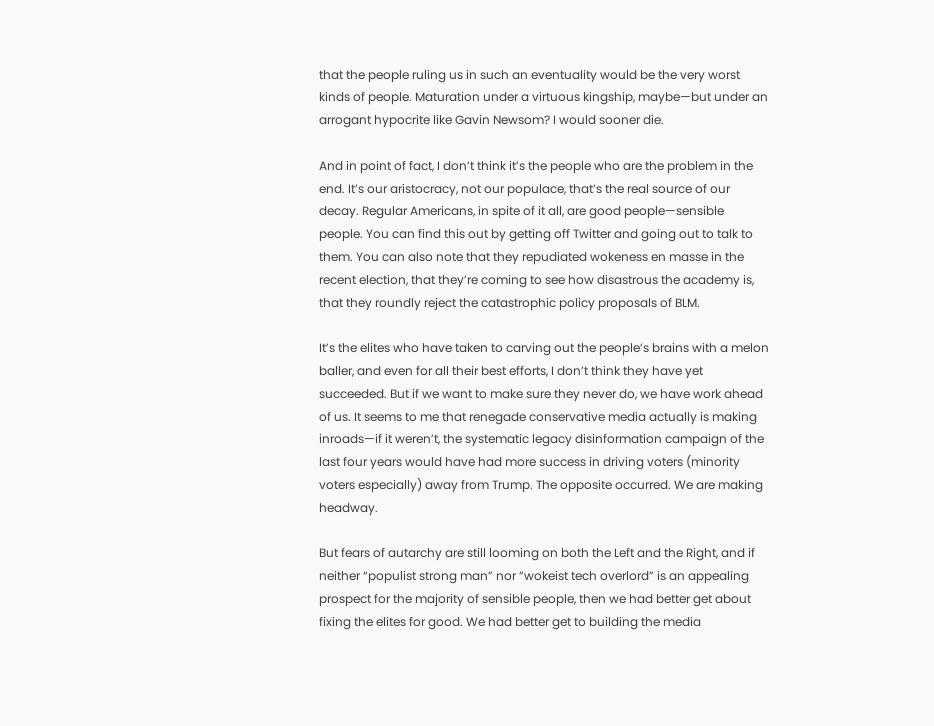that the people ruling us in such an eventuality would be the very worst kinds of people. Maturation under a virtuous kingship, maybe—but under an arrogant hypocrite like Gavin Newsom? I would sooner die.

And in point of fact, I don’t think it’s the people who are the problem in the end. It’s our aristocracy, not our populace, that’s the real source of our decay. Regular Americans, in spite of it all, are good people—sensible people. You can find this out by getting off Twitter and going out to talk to them. You can also note that they repudiated wokeness en masse in the recent election, that they’re coming to see how disastrous the academy is, that they roundly reject the catastrophic policy proposals of BLM.

It’s the elites who have taken to carving out the people’s brains with a melon baller, and even for all their best efforts, I don’t think they have yet succeeded. But if we want to make sure they never do, we have work ahead of us. It seems to me that renegade conservative media actually is making inroads—if it weren’t, the systematic legacy disinformation campaign of the last four years would have had more success in driving voters (minority voters especially) away from Trump. The opposite occurred. We are making headway.

But fears of autarchy are still looming on both the Left and the Right, and if neither “populist strong man” nor “wokeist tech overlord” is an appealing prospect for the majority of sensible people, then we had better get about fixing the elites for good. We had better get to building the media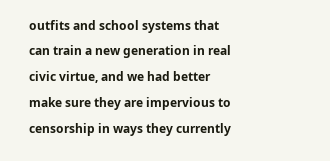outfits and school systems that can train a new generation in real civic virtue, and we had better make sure they are impervious to censorship in ways they currently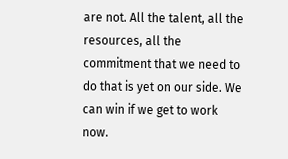are not. All the talent, all the resources, all the commitment that we need to do that is yet on our side. We can win if we get to work now.